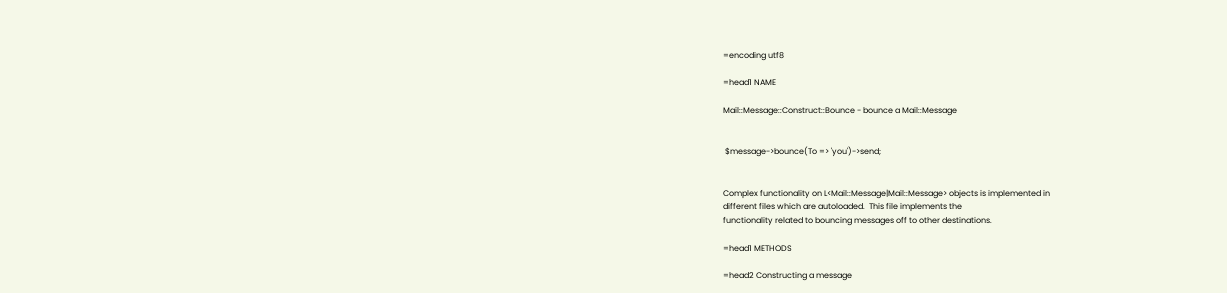=encoding utf8

=head1 NAME

Mail::Message::Construct::Bounce - bounce a Mail::Message


 $message->bounce(To => 'you')->send;


Complex functionality on L<Mail::Message|Mail::Message> objects is implemented in
different files which are autoloaded.  This file implements the
functionality related to bouncing messages off to other destinations.

=head1 METHODS

=head2 Constructing a message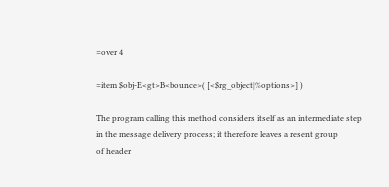=over 4

=item $obj-E<gt>B<bounce>( [<$rg_object|%options>] )

The program calling this method considers itself as an intermediate step
in the message delivery process; it therefore leaves a resent group
of header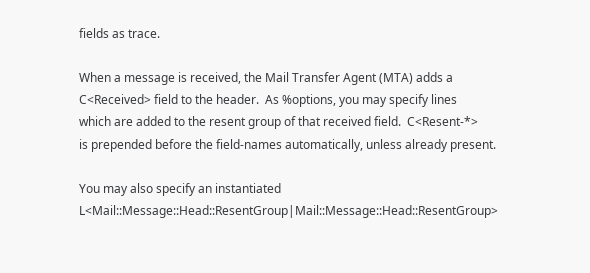fields as trace.

When a message is received, the Mail Transfer Agent (MTA) adds a
C<Received> field to the header.  As %options, you may specify lines
which are added to the resent group of that received field.  C<Resent-*>
is prepended before the field-names automatically, unless already present.

You may also specify an instantiated L<Mail::Message::Head::ResentGroup|Mail::Message::Head::ResentGroup>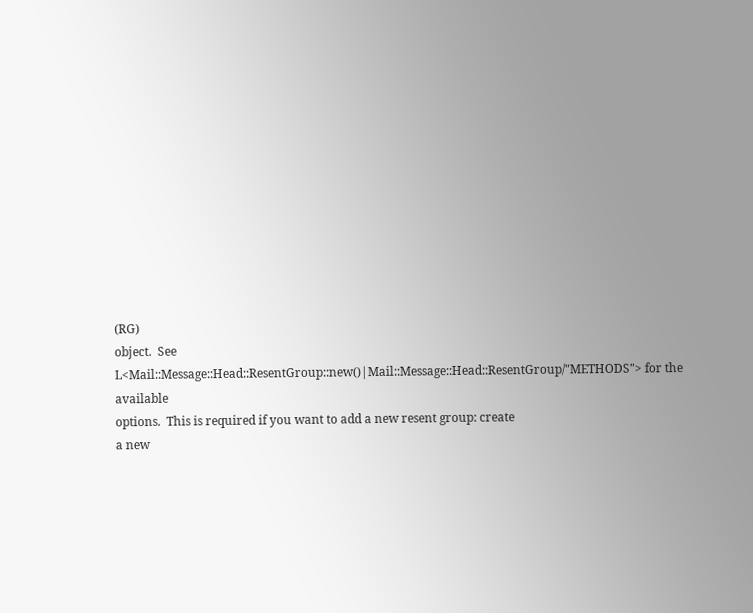(RG)
object.  See L<Mail::Message::Head::ResentGroup::new()|Mail::Message::Head::ResentGroup/"METHODS"> for the available
options.  This is required if you want to add a new resent group: create
a new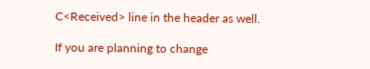C<Received> line in the header as well.

If you are planning to change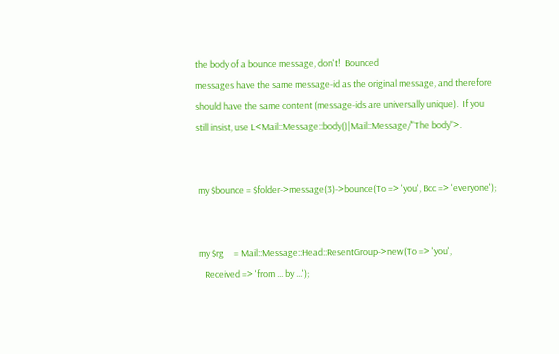the body of a bounce message, don't!  Bounced
messages have the same message-id as the original message, and therefore
should have the same content (message-ids are universally unique).  If you
still insist, use L<Mail::Message::body()|Mail::Message/"The body">.


 my $bounce = $folder->message(3)->bounce(To => 'you', Bcc => 'everyone');


 my $rg     = Mail::Message::Head::ResentGroup->new(To => 'you',
    Received => 'from ... by ...');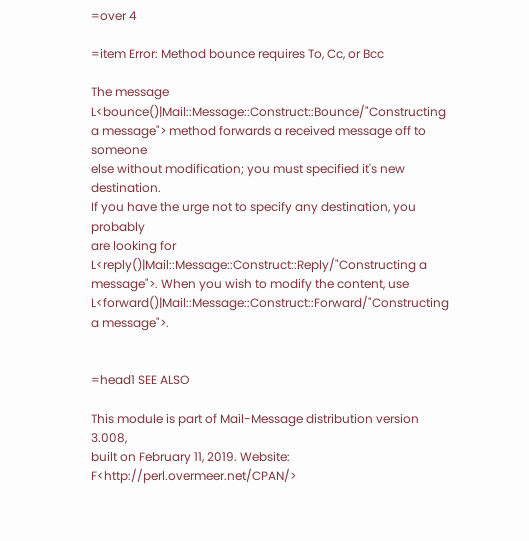=over 4

=item Error: Method bounce requires To, Cc, or Bcc

The message L<bounce()|Mail::Message::Construct::Bounce/"Constructing a message"> method forwards a received message off to someone
else without modification; you must specified it's new destination.
If you have the urge not to specify any destination, you probably
are looking for L<reply()|Mail::Message::Construct::Reply/"Constructing a message">. When you wish to modify the content, use
L<forward()|Mail::Message::Construct::Forward/"Constructing a message">.


=head1 SEE ALSO

This module is part of Mail-Message distribution version 3.008,
built on February 11, 2019. Website: F<http://perl.overmeer.net/CPAN/>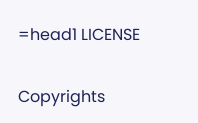=head1 LICENSE

Copyrights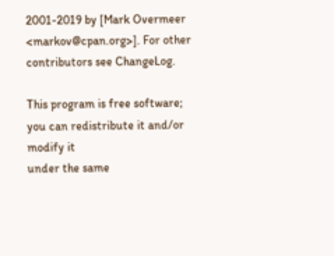2001-2019 by [Mark Overmeer <markov@cpan.org>]. For other contributors see ChangeLog.

This program is free software; you can redistribute it and/or modify it
under the same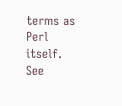terms as Perl itself.
See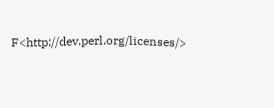F<http://dev.perl.org/licenses/>